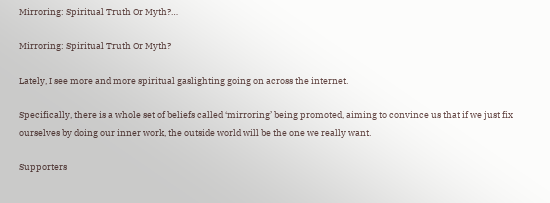Mirroring: Spiritual Truth Or Myth?…

Mirroring: Spiritual Truth Or Myth?

Lately, I see more and more spiritual gaslighting going on across the internet.

Specifically, there is a whole set of beliefs called ‘mirroring’ being promoted, aiming to convince us that if we just fix ourselves by doing our inner work, the outside world will be the one we really want.

Supporters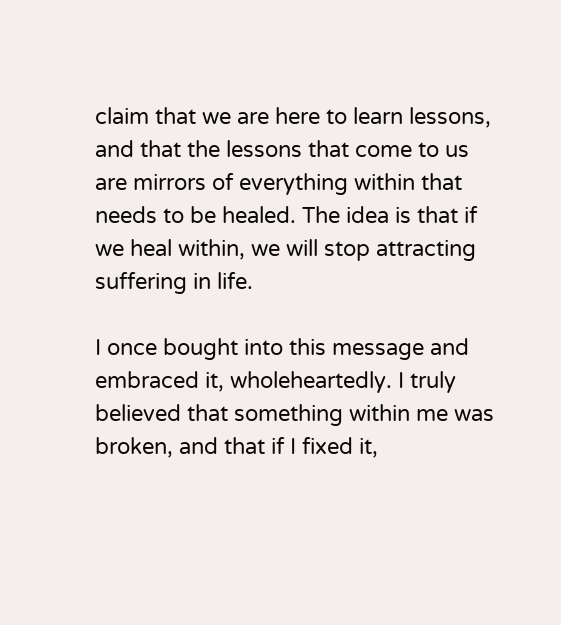claim that we are here to learn lessons, and that the lessons that come to us are mirrors of everything within that needs to be healed. The idea is that if we heal within, we will stop attracting suffering in life.

I once bought into this message and embraced it, wholeheartedly. I truly believed that something within me was broken, and that if I fixed it,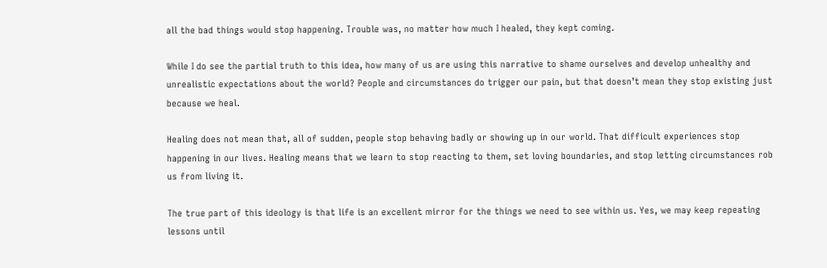all the bad things would stop happening. Trouble was, no matter how much I healed, they kept coming.

While I do see the partial truth to this idea, how many of us are using this narrative to shame ourselves and develop unhealthy and unrealistic expectations about the world? People and circumstances do trigger our pain, but that doesn’t mean they stop existing just because we heal.

Healing does not mean that, all of sudden, people stop behaving badly or showing up in our world. That difficult experiences stop happening in our lives. Healing means that we learn to stop reacting to them, set loving boundaries, and stop letting circumstances rob us from living it.

The true part of this ideology is that life is an excellent mirror for the things we need to see within us. Yes, we may keep repeating lessons until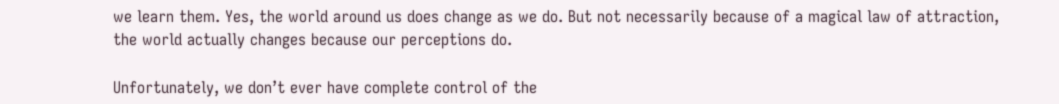we learn them. Yes, the world around us does change as we do. But not necessarily because of a magical law of attraction, the world actually changes because our perceptions do.

Unfortunately, we don’t ever have complete control of the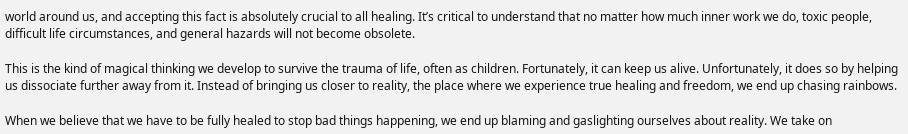world around us, and accepting this fact is absolutely crucial to all healing. It’s critical to understand that no matter how much inner work we do, toxic people, difficult life circumstances, and general hazards will not become obsolete.

This is the kind of magical thinking we develop to survive the trauma of life, often as children. Fortunately, it can keep us alive. Unfortunately, it does so by helping us dissociate further away from it. Instead of bringing us closer to reality, the place where we experience true healing and freedom, we end up chasing rainbows.

When we believe that we have to be fully healed to stop bad things happening, we end up blaming and gaslighting ourselves about reality. We take on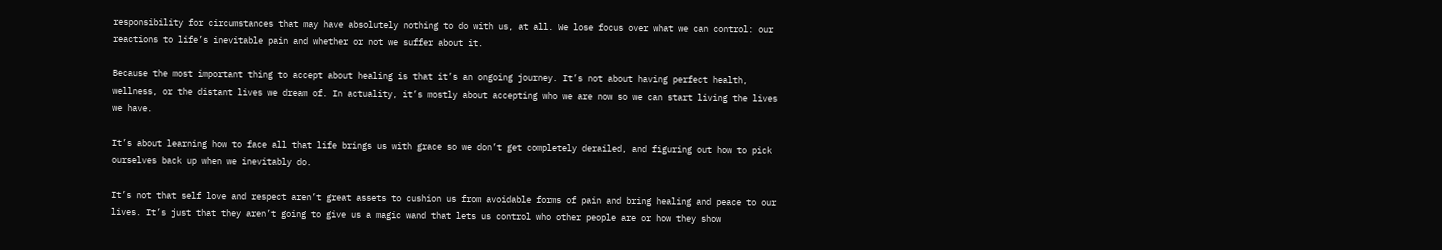responsibility for circumstances that may have absolutely nothing to do with us, at all. We lose focus over what we can control: our reactions to life’s inevitable pain and whether or not we suffer about it.

Because the most important thing to accept about healing is that it’s an ongoing journey. It’s not about having perfect health, wellness, or the distant lives we dream of. In actuality, it’s mostly about accepting who we are now so we can start living the lives we have.

It’s about learning how to face all that life brings us with grace so we don’t get completely derailed, and figuring out how to pick ourselves back up when we inevitably do.

It’s not that self love and respect aren’t great assets to cushion us from avoidable forms of pain and bring healing and peace to our lives. It’s just that they aren’t going to give us a magic wand that lets us control who other people are or how they show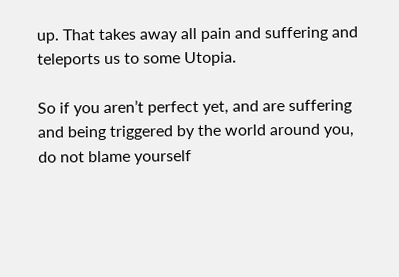up. That takes away all pain and suffering and teleports us to some Utopia.

So if you aren’t perfect yet, and are suffering and being triggered by the world around you, do not blame yourself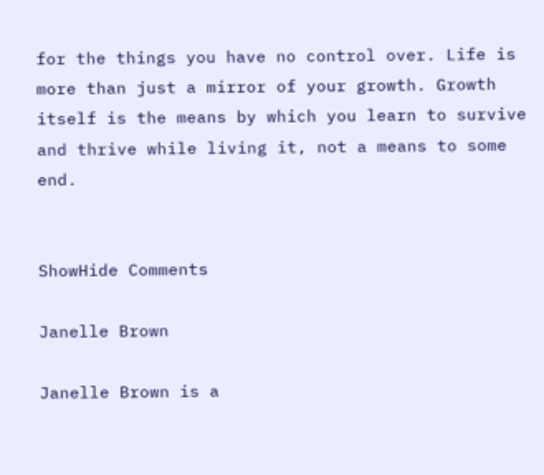for the things you have no control over. Life is more than just a mirror of your growth. Growth itself is the means by which you learn to survive and thrive while living it, not a means to some end.


ShowHide Comments

Janelle Brown

Janelle Brown is a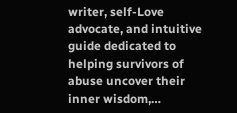writer, self-Love advocate, and intuitive guide dedicated to helping survivors of abuse uncover their inner wisdom,…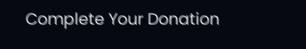Complete Your Donation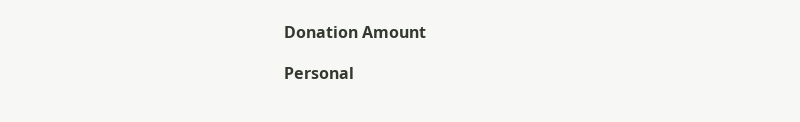Donation Amount

Personal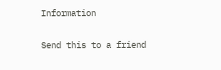Information

Send this to a friend